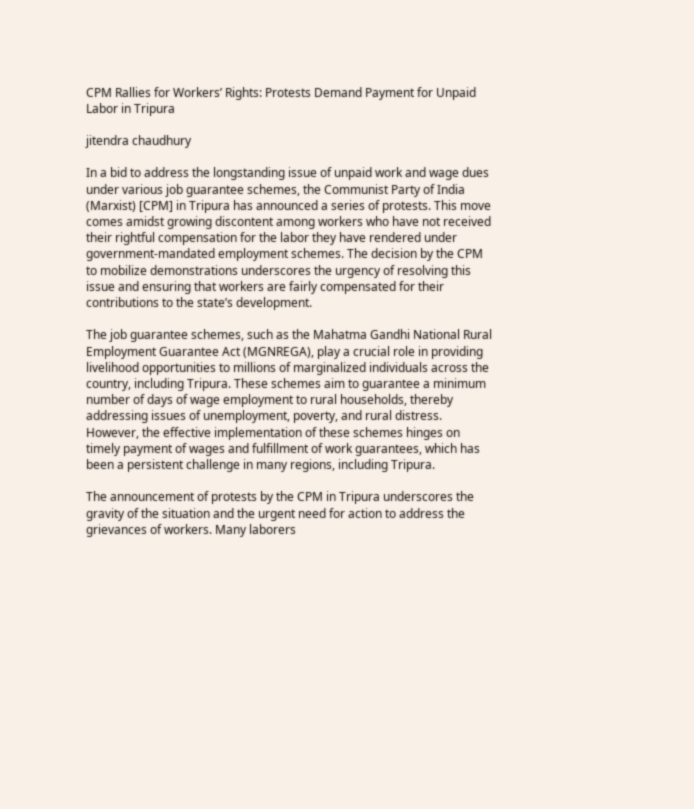CPM Rallies for Workers’ Rights: Protests Demand Payment for Unpaid Labor in Tripura

jitendra chaudhury

In a bid to address the longstanding issue of unpaid work and wage dues under various job guarantee schemes, the Communist Party of India (Marxist) [CPM] in Tripura has announced a series of protests. This move comes amidst growing discontent among workers who have not received their rightful compensation for the labor they have rendered under government-mandated employment schemes. The decision by the CPM to mobilize demonstrations underscores the urgency of resolving this issue and ensuring that workers are fairly compensated for their contributions to the state’s development.

The job guarantee schemes, such as the Mahatma Gandhi National Rural Employment Guarantee Act (MGNREGA), play a crucial role in providing livelihood opportunities to millions of marginalized individuals across the country, including Tripura. These schemes aim to guarantee a minimum number of days of wage employment to rural households, thereby addressing issues of unemployment, poverty, and rural distress. However, the effective implementation of these schemes hinges on timely payment of wages and fulfillment of work guarantees, which has been a persistent challenge in many regions, including Tripura.

The announcement of protests by the CPM in Tripura underscores the gravity of the situation and the urgent need for action to address the grievances of workers. Many laborers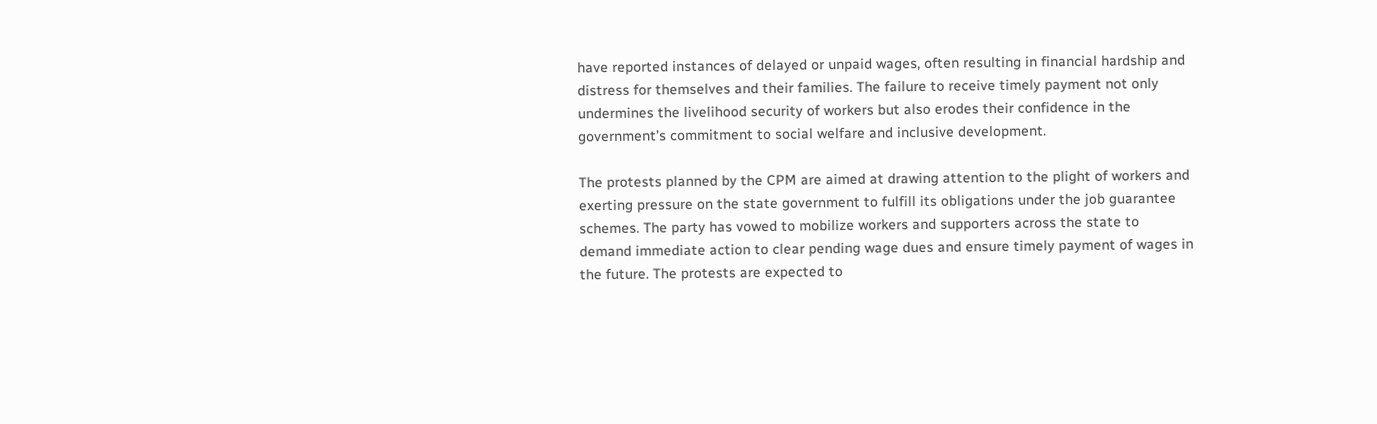have reported instances of delayed or unpaid wages, often resulting in financial hardship and distress for themselves and their families. The failure to receive timely payment not only undermines the livelihood security of workers but also erodes their confidence in the government’s commitment to social welfare and inclusive development.

The protests planned by the CPM are aimed at drawing attention to the plight of workers and exerting pressure on the state government to fulfill its obligations under the job guarantee schemes. The party has vowed to mobilize workers and supporters across the state to demand immediate action to clear pending wage dues and ensure timely payment of wages in the future. The protests are expected to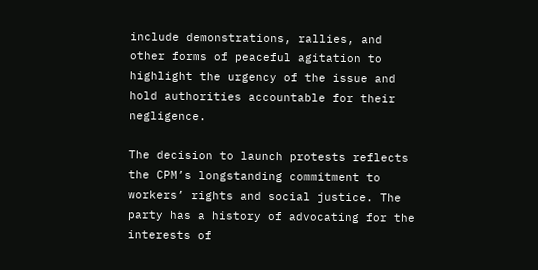include demonstrations, rallies, and other forms of peaceful agitation to highlight the urgency of the issue and hold authorities accountable for their negligence.

The decision to launch protests reflects the CPM’s longstanding commitment to workers’ rights and social justice. The party has a history of advocating for the interests of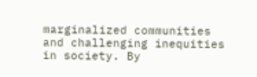marginalized communities and challenging inequities in society. By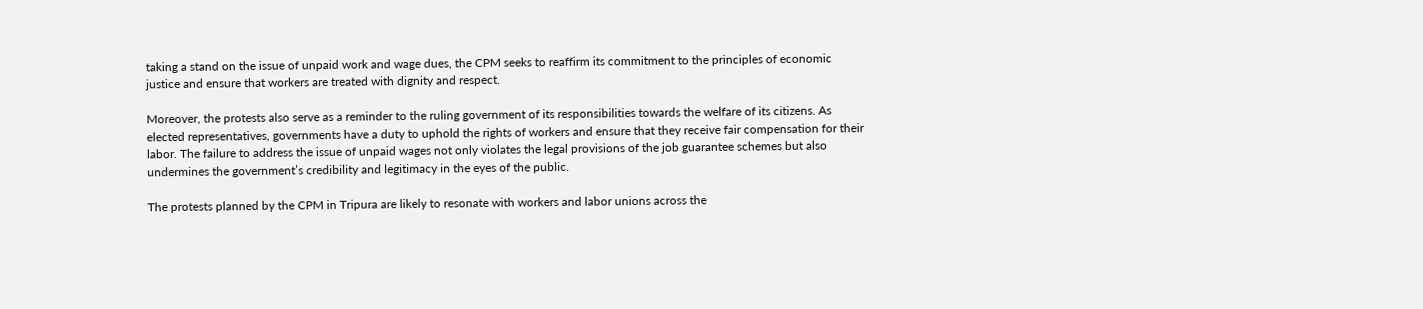taking a stand on the issue of unpaid work and wage dues, the CPM seeks to reaffirm its commitment to the principles of economic justice and ensure that workers are treated with dignity and respect.

Moreover, the protests also serve as a reminder to the ruling government of its responsibilities towards the welfare of its citizens. As elected representatives, governments have a duty to uphold the rights of workers and ensure that they receive fair compensation for their labor. The failure to address the issue of unpaid wages not only violates the legal provisions of the job guarantee schemes but also undermines the government’s credibility and legitimacy in the eyes of the public.

The protests planned by the CPM in Tripura are likely to resonate with workers and labor unions across the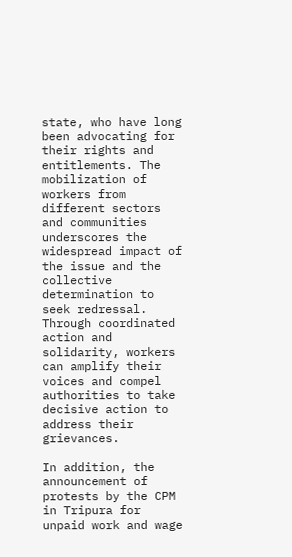state, who have long been advocating for their rights and entitlements. The mobilization of workers from different sectors and communities underscores the widespread impact of the issue and the collective determination to seek redressal. Through coordinated action and solidarity, workers can amplify their voices and compel authorities to take decisive action to address their grievances.

In addition, the announcement of protests by the CPM in Tripura for unpaid work and wage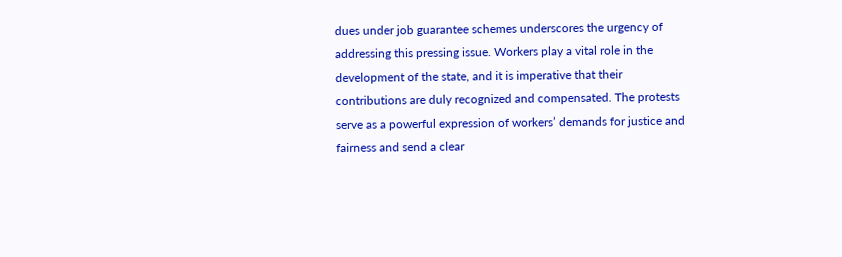dues under job guarantee schemes underscores the urgency of addressing this pressing issue. Workers play a vital role in the development of the state, and it is imperative that their contributions are duly recognized and compensated. The protests serve as a powerful expression of workers’ demands for justice and fairness and send a clear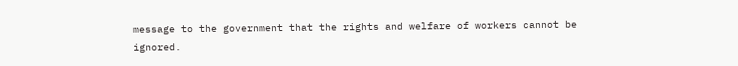message to the government that the rights and welfare of workers cannot be ignored.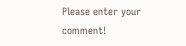Please enter your comment!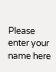Please enter your name here